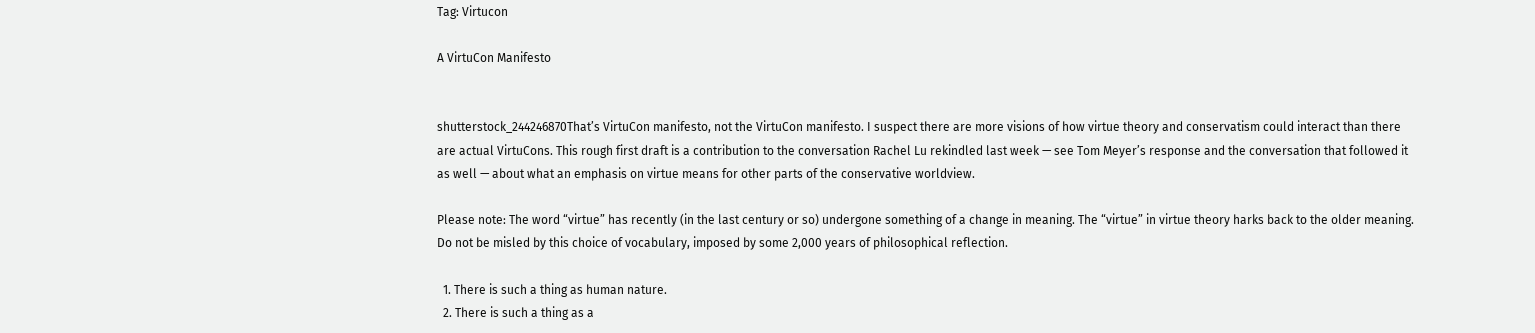Tag: Virtucon

A VirtuCon Manifesto


shutterstock_244246870That’s VirtuCon manifesto, not the VirtuCon manifesto. I suspect there are more visions of how virtue theory and conservatism could interact than there are actual VirtuCons. This rough first draft is a contribution to the conversation Rachel Lu rekindled last week — see Tom Meyer’s response and the conversation that followed it as well — about what an emphasis on virtue means for other parts of the conservative worldview.

Please note: The word “virtue” has recently (in the last century or so) undergone something of a change in meaning. The “virtue” in virtue theory harks back to the older meaning. Do not be misled by this choice of vocabulary, imposed by some 2,000 years of philosophical reflection.

  1. There is such a thing as human nature.
  2. There is such a thing as a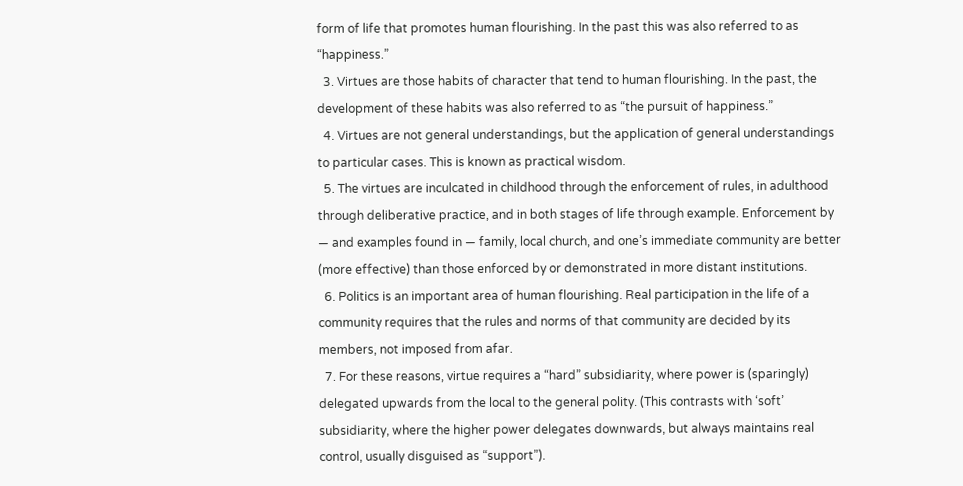form of life that promotes human flourishing. In the past this was also referred to as “happiness.”
  3. Virtues are those habits of character that tend to human flourishing. In the past, the development of these habits was also referred to as “the pursuit of happiness.”
  4. Virtues are not general understandings, but the application of general understandings to particular cases. This is known as practical wisdom.
  5. The virtues are inculcated in childhood through the enforcement of rules, in adulthood through deliberative practice, and in both stages of life through example. Enforcement by — and examples found in — family, local church, and one’s immediate community are better (more effective) than those enforced by or demonstrated in more distant institutions.
  6. Politics is an important area of human flourishing. Real participation in the life of a community requires that the rules and norms of that community are decided by its members, not imposed from afar.
  7. For these reasons, virtue requires a “hard” subsidiarity, where power is (sparingly) delegated upwards from the local to the general polity. (This contrasts with ‘soft’ subsidiarity, where the higher power delegates downwards, but always maintains real control, usually disguised as “support”).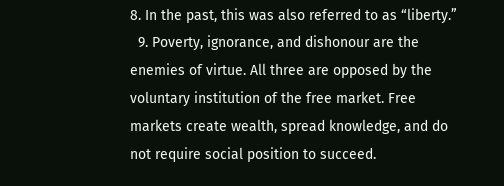8. In the past, this was also referred to as “liberty.”
  9. Poverty, ignorance, and dishonour are the enemies of virtue. All three are opposed by the voluntary institution of the free market. Free markets create wealth, spread knowledge, and do not require social position to succeed.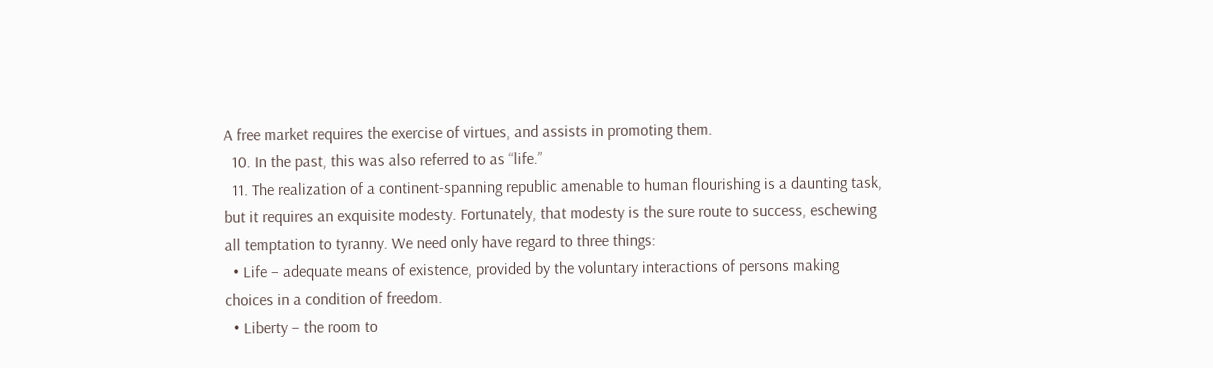A free market requires the exercise of virtues, and assists in promoting them.
  10. In the past, this was also referred to as “life.”
  11. The realization of a continent-spanning republic amenable to human flourishing is a daunting task, but it requires an exquisite modesty. Fortunately, that modesty is the sure route to success, eschewing all temptation to tyranny. We need only have regard to three things:
  • Life – adequate means of existence, provided by the voluntary interactions of persons making choices in a condition of freedom.
  • Liberty – the room to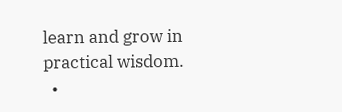learn and grow in practical wisdom.
  •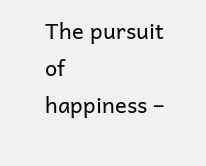The pursuit of happiness –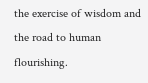the exercise of wisdom and the road to human flourishing.